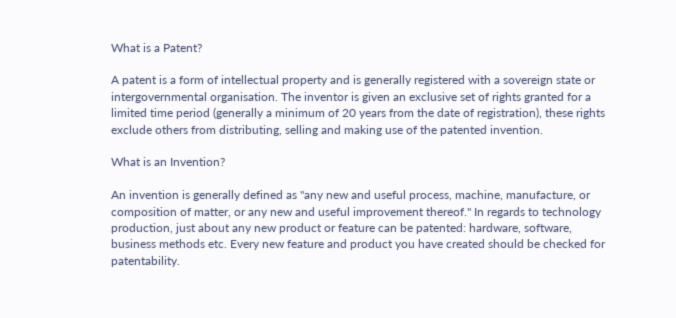What is a Patent?

A patent is a form of intellectual property and is generally registered with a sovereign state or intergovernmental organisation. The inventor is given an exclusive set of rights granted for a limited time period (generally a minimum of 20 years from the date of registration), these rights exclude others from distributing, selling and making use of the patented invention.

What is an Invention?

An invention is generally defined as "any new and useful process, machine, manufacture, or composition of matter, or any new and useful improvement thereof." In regards to technology production, just about any new product or feature can be patented: hardware, software, business methods etc. Every new feature and product you have created should be checked for patentability.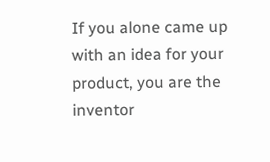If you alone came up with an idea for your product, you are the inventor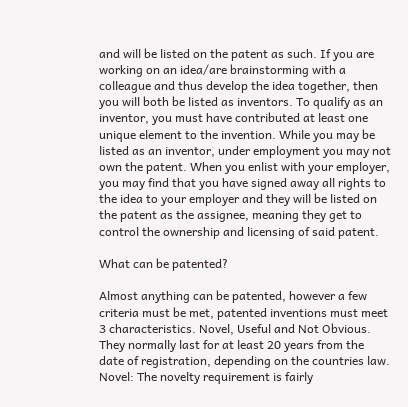and will be listed on the patent as such. If you are working on an idea/are brainstorming with a colleague and thus develop the idea together, then you will both be listed as inventors. To qualify as an inventor, you must have contributed at least one unique element to the invention. While you may be listed as an inventor, under employment you may not own the patent. When you enlist with your employer, you may find that you have signed away all rights to the idea to your employer and they will be listed on the patent as the assignee, meaning they get to control the ownership and licensing of said patent.

What can be patented?

Almost anything can be patented, however a few criteria must be met, patented inventions must meet 3 characteristics. Novel, Useful and Not Obvious. They normally last for at least 20 years from the date of registration, depending on the countries law.
Novel: The novelty requirement is fairly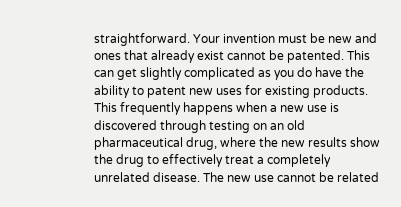straightforward. Your invention must be new and ones that already exist cannot be patented. This can get slightly complicated as you do have the ability to patent new uses for existing products. This frequently happens when a new use is discovered through testing on an old pharmaceutical drug, where the new results show the drug to effectively treat a completely unrelated disease. The new use cannot be related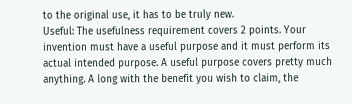to the original use, it has to be truly new.
Useful: The usefulness requirement covers 2 points. Your invention must have a useful purpose and it must perform its actual intended purpose. A useful purpose covers pretty much anything. A long with the benefit you wish to claim, the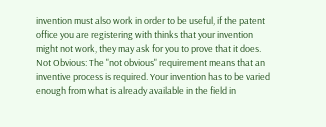invention must also work in order to be useful, if the patent office you are registering with thinks that your invention might not work, they may ask for you to prove that it does.
Not Obvious: The "not obvious" requirement means that an inventive process is required. Your invention has to be varied enough from what is already available in the field in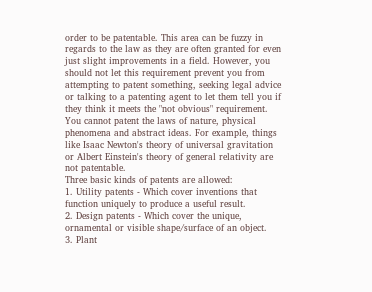order to be patentable. This area can be fuzzy in regards to the law as they are often granted for even just slight improvements in a field. However, you should not let this requirement prevent you from attempting to patent something, seeking legal advice or talking to a patenting agent to let them tell you if they think it meets the "not obvious" requirement.
You cannot patent the laws of nature, physical phenomena and abstract ideas. For example, things like Isaac Newton's theory of universal gravitation or Albert Einstein's theory of general relativity are not patentable.
Three basic kinds of patents are allowed:
1. Utility patents - Which cover inventions that function uniquely to produce a useful result.
2. Design patents - Which cover the unique, ornamental or visible shape/surface of an object.
3. Plant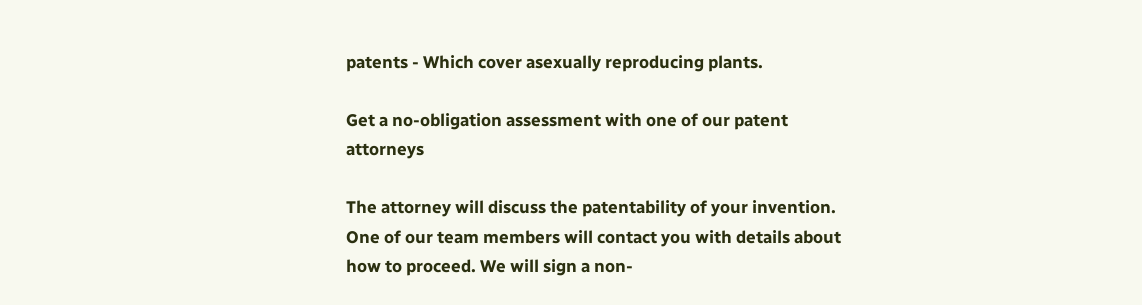patents - Which cover asexually reproducing plants.

Get a no-obligation assessment with one of our patent attorneys

The attorney will discuss the patentability of your invention. One of our team members will contact you with details about how to proceed. We will sign a non-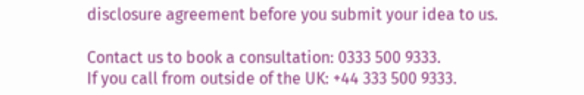disclosure agreement before you submit your idea to us.

Contact us to book a consultation: 0333 500 9333.
If you call from outside of the UK: +44 333 500 9333.